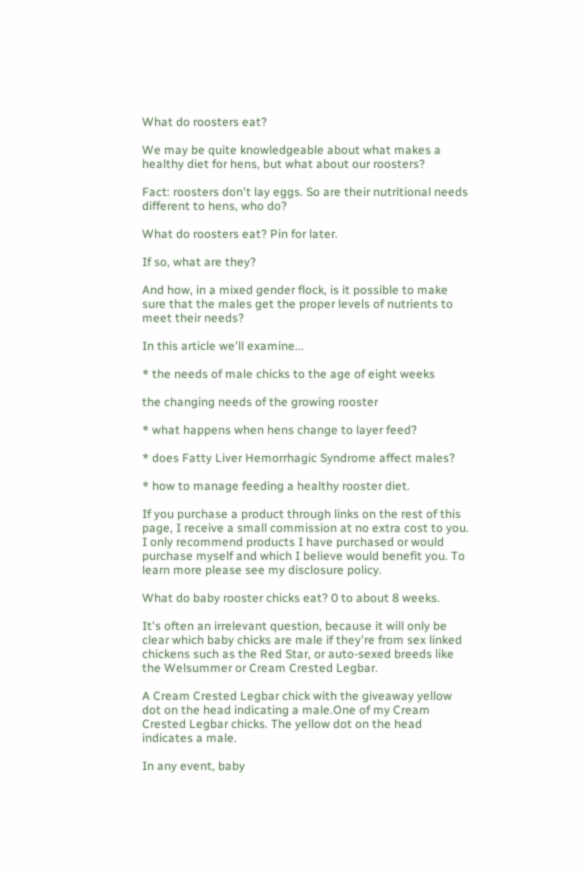What do roosters eat?

We may be quite knowledgeable about what makes a healthy diet for hens, but what about our roosters?

Fact: roosters don't lay eggs. So are their nutritional needs different to hens, who do?

What do roosters eat? Pin for later.

If so, what are they?

And how, in a mixed gender flock, is it possible to make sure that the males get the proper levels of nutrients to meet their needs?

In this article we'll examine...

* the needs of male chicks to the age of eight weeks

the changing needs of the growing rooster

* what happens when hens change to layer feed?

* does Fatty Liver Hemorrhagic Syndrome affect males?

* how to manage feeding a healthy rooster diet.

If you purchase a product through links on the rest of this page, I receive a small commission at no extra cost to you. I only recommend products I have purchased or would purchase myself and which I believe would benefit you. To learn more please see my disclosure policy.

What do baby rooster chicks eat? 0 to about 8 weeks.

It's often an irrelevant question, because it will only be clear which baby chicks are male if they're from sex linked chickens such as the Red Star, or auto-sexed breeds like the Welsummer or Cream Crested Legbar.

A Cream Crested Legbar chick with the giveaway yellow dot on the head indicating a male.One of my Cream Crested Legbar chicks. The yellow dot on the head indicates a male.

In any event, baby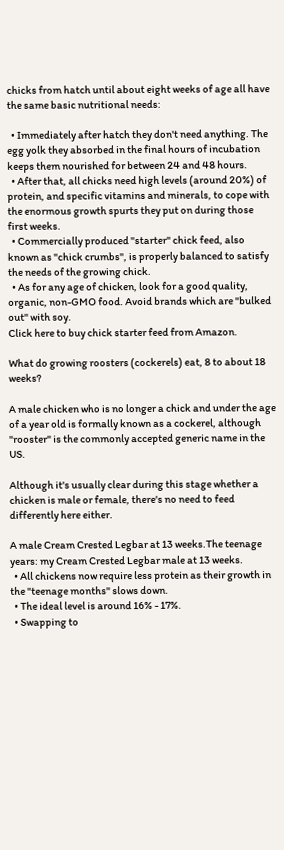chicks from hatch until about eight weeks of age all have the same basic nutritional needs:

  • Immediately after hatch they don't need anything. The egg yolk they absorbed in the final hours of incubation keeps them nourished for between 24 and 48 hours.
  • After that, all chicks need high levels (around 20%) of protein, and specific vitamins and minerals, to cope with the enormous growth spurts they put on during those first weeks.
  • Commercially produced "starter" chick feed, also known as "chick crumbs", is properly balanced to satisfy the needs of the growing chick.
  • As for any age of chicken, look for a good quality, organic, non-GMO food. Avoid brands which are "bulked out" with soy.
Click here to buy chick starter feed from Amazon.

What do growing roosters (cockerels) eat, 8 to about 18 weeks?

A male chicken who is no longer a chick and under the age of a year old is formally known as a cockerel, although "rooster" is the commonly accepted generic name in the US.

Although it's usually clear during this stage whether a chicken is male or female, there's no need to feed differently here either.

A male Cream Crested Legbar at 13 weeks.The teenage years: my Cream Crested Legbar male at 13 weeks.
  • All chickens now require less protein as their growth in the "teenage months" slows down.
  • The ideal level is around 16% - 17%.
  • Swapping to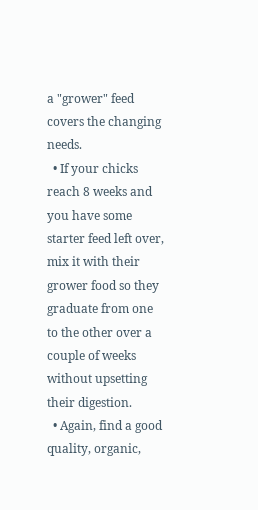a "grower" feed covers the changing needs.
  • If your chicks reach 8 weeks and you have some starter feed left over, mix it with their grower food so they graduate from one to the other over a couple of weeks without upsetting their digestion.
  • Again, find a good quality, organic,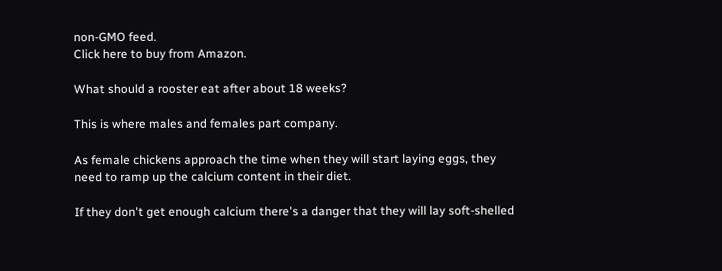non-GMO feed.
Click here to buy from Amazon.

What should a rooster eat after about 18 weeks?

This is where males and females part company.

As female chickens approach the time when they will start laying eggs, they need to ramp up the calcium content in their diet.

If they don't get enough calcium there's a danger that they will lay soft-shelled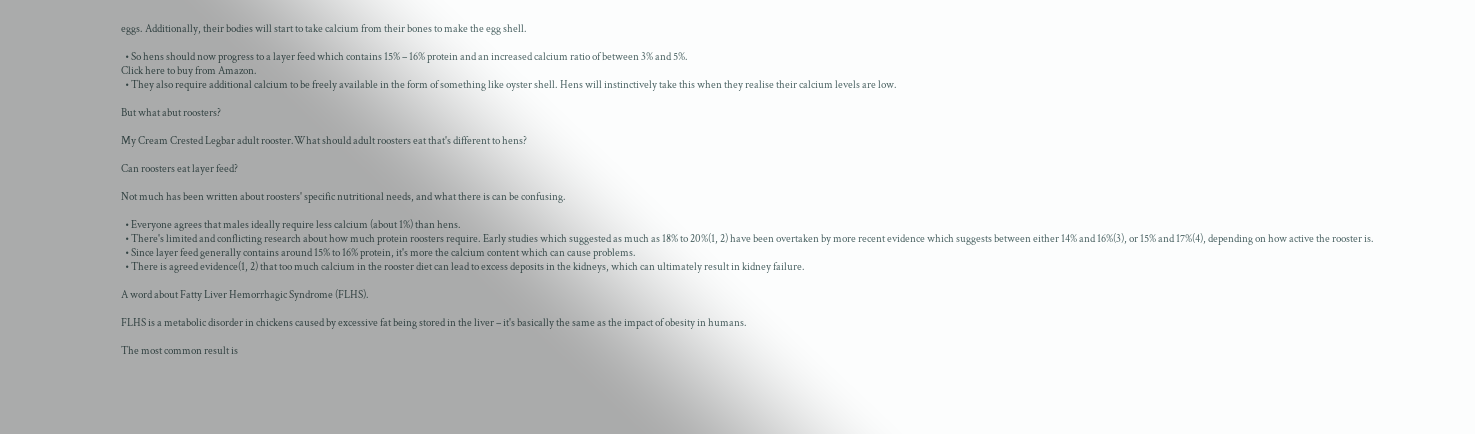eggs. Additionally, their bodies will start to take calcium from their bones to make the egg shell.

  • So hens should now progress to a layer feed which contains 15% – 16% protein and an increased calcium ratio of between 3% and 5%.
Click here to buy from Amazon.
  • They also require additional calcium to be freely available in the form of something like oyster shell. Hens will instinctively take this when they realise their calcium levels are low.

But what abut roosters?

My Cream Crested Legbar adult rooster.What should adult roosters eat that's different to hens?

Can roosters eat layer feed?

Not much has been written about roosters' specific nutritional needs, and what there is can be confusing.

  • Everyone agrees that males ideally require less calcium (about 1%) than hens.
  • There's limited and conflicting research about how much protein roosters require. Early studies which suggested as much as 18% to 20%(1, 2) have been overtaken by more recent evidence which suggests between either 14% and 16%(3), or 15% and 17%(4), depending on how active the rooster is.
  • Since layer feed generally contains around 15% to 16% protein, it's more the calcium content which can cause problems.
  • There is agreed evidence(1, 2) that too much calcium in the rooster diet can lead to excess deposits in the kidneys, which can ultimately result in kidney failure.

A word about Fatty Liver Hemorrhagic Syndrome (FLHS).

FLHS is a metabolic disorder in chickens caused by excessive fat being stored in the liver – it's basically the same as the impact of obesity in humans.

The most common result is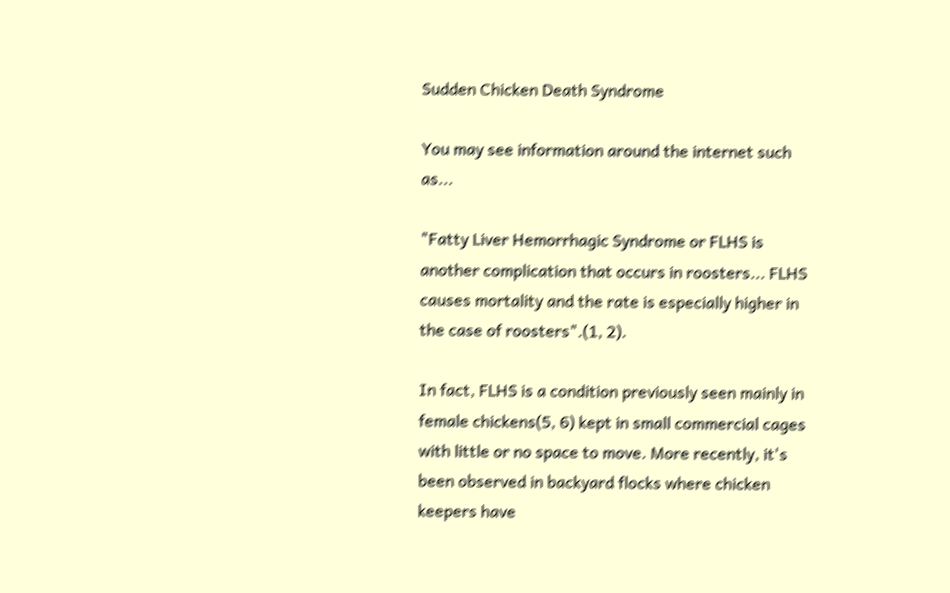Sudden Chicken Death Syndrome

You may see information around the internet such as...

"Fatty Liver Hemorrhagic Syndrome or FLHS is another complication that occurs in roosters... FLHS causes mortality and the rate is especially higher in the case of roosters".(1, 2).

In fact, FLHS is a condition previously seen mainly in female chickens(5, 6) kept in small commercial cages with little or no space to move. More recently, it's been observed in backyard flocks where chicken keepers have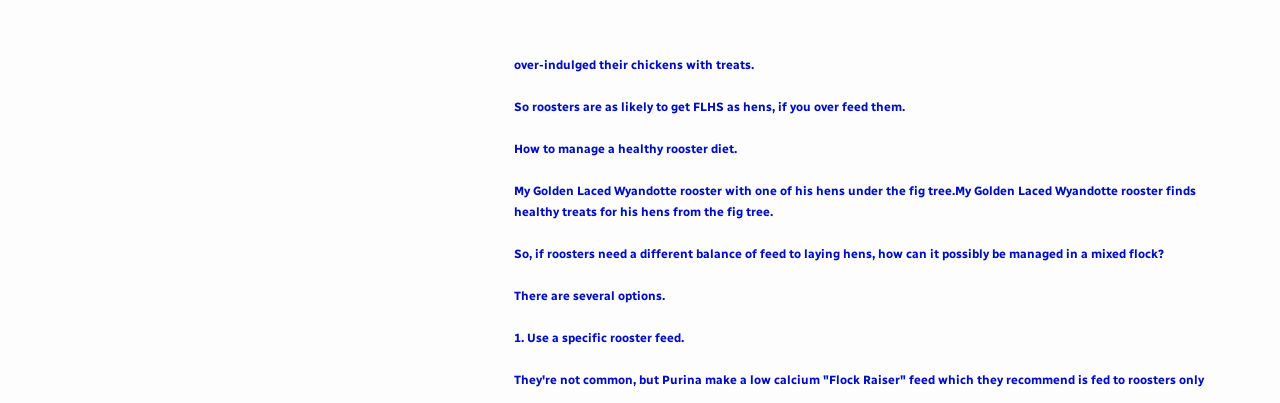over-indulged their chickens with treats.

So roosters are as likely to get FLHS as hens, if you over feed them.

How to manage a healthy rooster diet.

My Golden Laced Wyandotte rooster with one of his hens under the fig tree.My Golden Laced Wyandotte rooster finds healthy treats for his hens from the fig tree.

So, if roosters need a different balance of feed to laying hens, how can it possibly be managed in a mixed flock?

There are several options.

1. Use a specific rooster feed.

They're not common, but Purina make a low calcium "Flock Raiser" feed which they recommend is fed to roosters only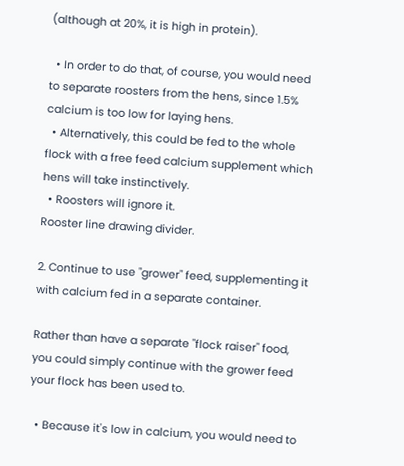(although at 20%, it is high in protein).

  • In order to do that, of course, you would need to separate roosters from the hens, since 1.5% calcium is too low for laying hens.
  • Alternatively, this could be fed to the whole flock with a free feed calcium supplement which hens will take instinctively.
  • Roosters will ignore it.
Rooster line drawing divider.

2. Continue to use "grower" feed, supplementing it with calcium fed in a separate container.

Rather than have a separate "flock raiser" food, you could simply continue with the grower feed your flock has been used to.

  • Because it's low in calcium, you would need to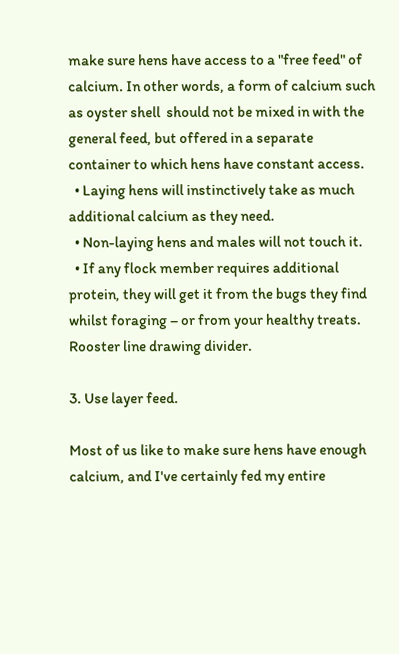make sure hens have access to a "free feed" of calcium. In other words, a form of calcium such as oyster shell  should not be mixed in with the general feed, but offered in a separate container to which hens have constant access.
  • Laying hens will instinctively take as much additional calcium as they need.
  • Non-laying hens and males will not touch it.
  • If any flock member requires additional protein, they will get it from the bugs they find whilst foraging – or from your healthy treats.
Rooster line drawing divider.

3. Use layer feed.

Most of us like to make sure hens have enough calcium, and I've certainly fed my entire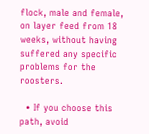flock, male and female, on layer feed from 18 weeks, without having suffered any specific problems for the roosters.

  • If you choose this path, avoid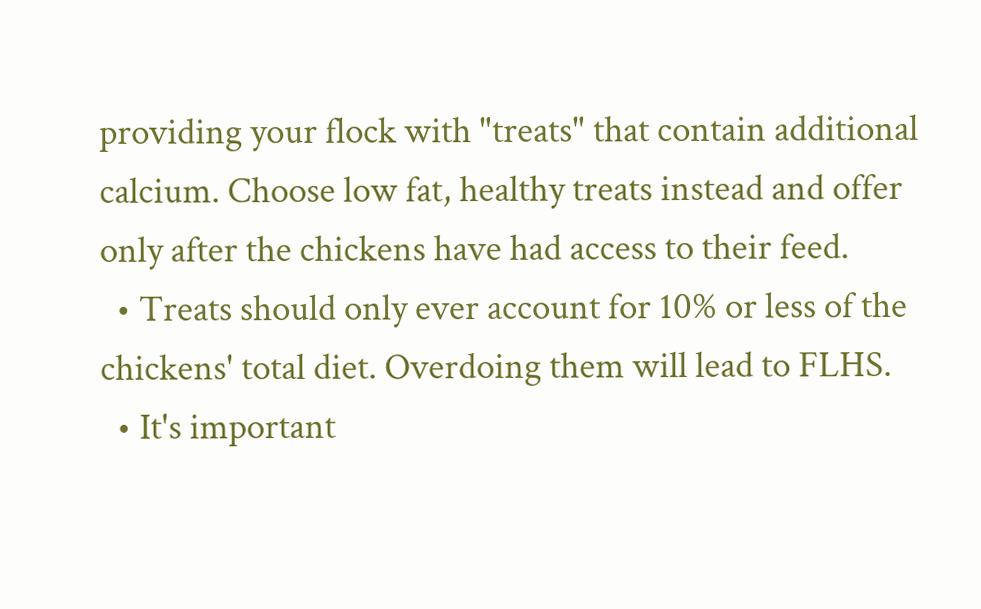providing your flock with "treats" that contain additional calcium. Choose low fat, healthy treats instead and offer only after the chickens have had access to their feed.
  • Treats should only ever account for 10% or less of the chickens' total diet. Overdoing them will lead to FLHS.
  • It's important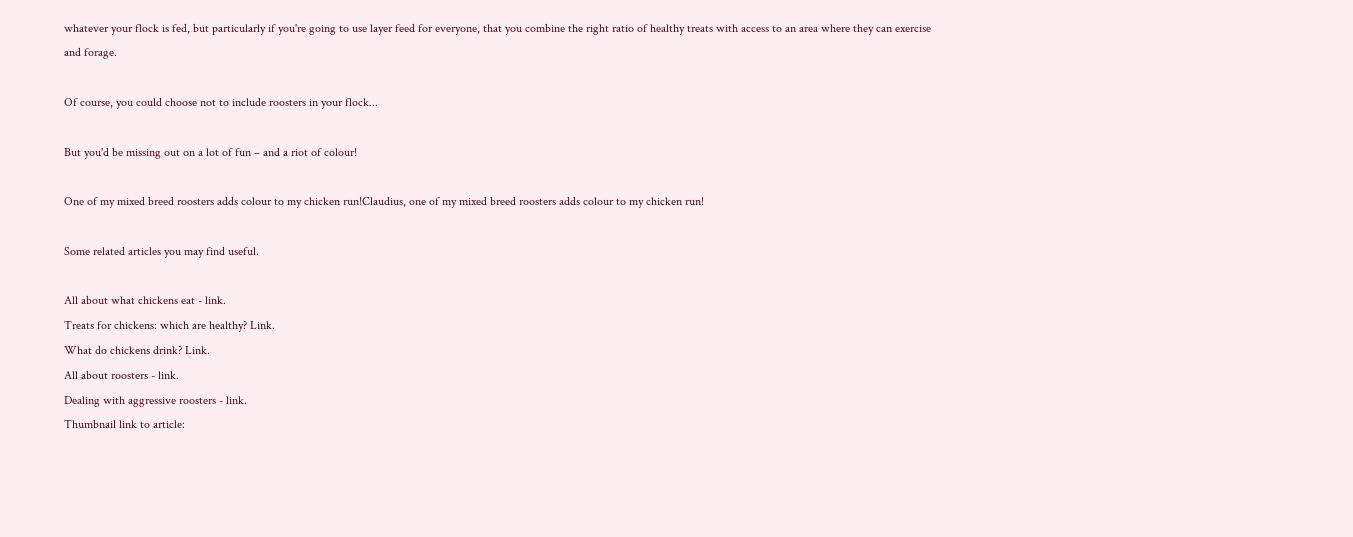whatever your flock is fed, but particularly if you're going to use layer feed for everyone, that you combine the right ratio of healthy treats with access to an area where they can exercise and forage.

Of course, you could choose not to include roosters in your flock...

But you'd be missing out on a lot of fun – and a riot of colour!

One of my mixed breed roosters adds colour to my chicken run!Claudius, one of my mixed breed roosters adds colour to my chicken run!

Some related articles you may find useful.

All about what chickens eat - link.
Treats for chickens: which are healthy? Link.
What do chickens drink? Link.
All about roosters - link.
Dealing with aggressive roosters - link.
Thumbnail link to article: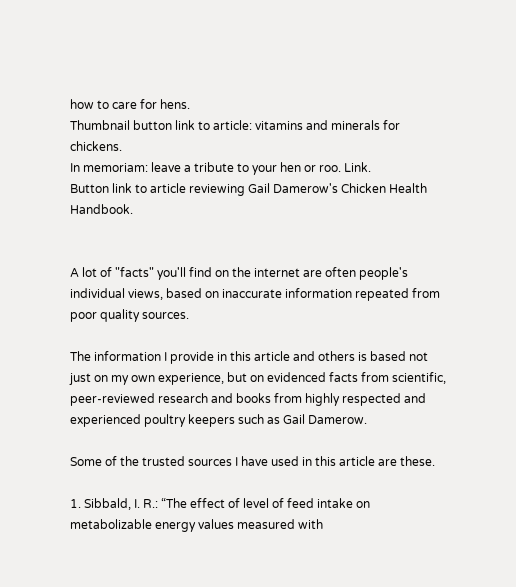how to care for hens.
Thumbnail button link to article: vitamins and minerals for chickens.
In memoriam: leave a tribute to your hen or roo. Link.
Button link to article reviewing Gail Damerow's Chicken Health Handbook.


A lot of "facts" you'll find on the internet are often people's individual views, based on inaccurate information repeated from poor quality sources.

The information I provide in this article and others is based not just on my own experience, but on evidenced facts from scientific, peer-reviewed research and books from highly respected and experienced poultry keepers such as Gail Damerow.

Some of the trusted sources I have used in this article are these.

1. Sibbald, I. R.: “The effect of level of feed intake on metabolizable energy values measured with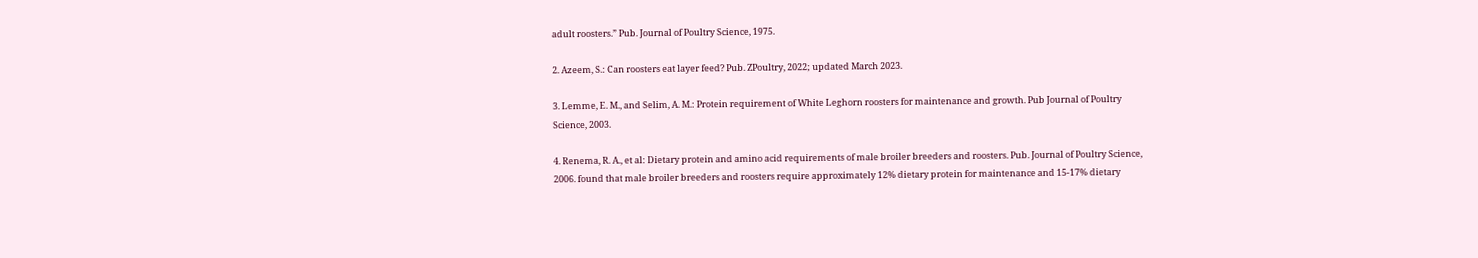adult roosters.” Pub. Journal of Poultry Science, 1975.

2. Azeem, S.: Can roosters eat layer feed? Pub. ZPoultry, 2022; updated March 2023.

3. Lemme, E. M., and Selim, A. M.: Protein requirement of White Leghorn roosters for maintenance and growth. Pub Journal of Poultry Science, 2003.

4. Renema, R. A., et al: Dietary protein and amino acid requirements of male broiler breeders and roosters. Pub. Journal of Poultry Science, 2006. found that male broiler breeders and roosters require approximately 12% dietary protein for maintenance and 15-17% dietary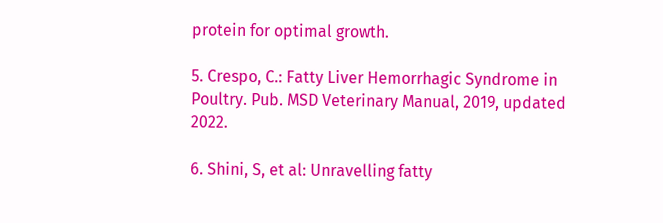protein for optimal growth.

5. Crespo, C.: Fatty Liver Hemorrhagic Syndrome in Poultry. Pub. MSD Veterinary Manual, 2019, updated 2022.

6. Shini, S, et al: Unravelling fatty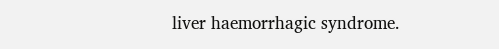liver haemorrhagic syndrome.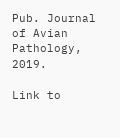Pub. Journal of Avian Pathology, 2019.

Link to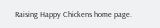Raising Happy Chickens home page.